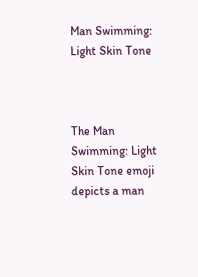Man Swimming: Light Skin Tone



The Man Swimming: Light Skin Tone emoji depicts a man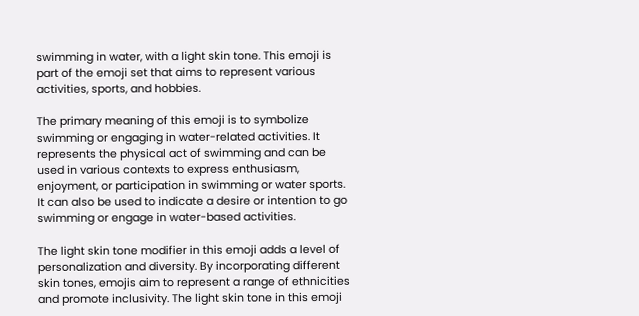swimming in water, with a light skin tone. This emoji is part of the emoji set that aims to represent various activities, sports, and hobbies.

The primary meaning of this emoji is to symbolize swimming or engaging in water-related activities. It represents the physical act of swimming and can be used in various contexts to express enthusiasm, enjoyment, or participation in swimming or water sports. It can also be used to indicate a desire or intention to go swimming or engage in water-based activities.

The light skin tone modifier in this emoji adds a level of personalization and diversity. By incorporating different skin tones, emojis aim to represent a range of ethnicities and promote inclusivity. The light skin tone in this emoji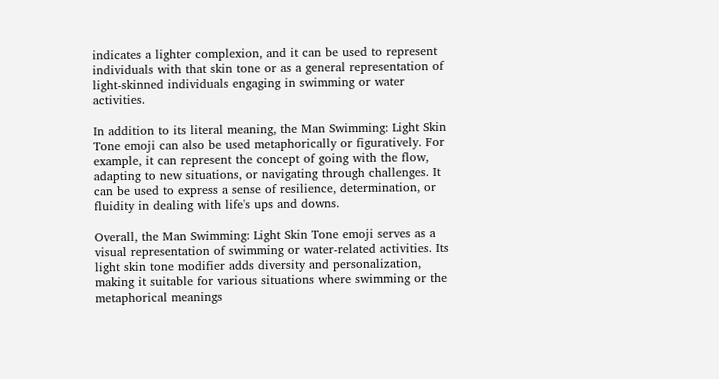indicates a lighter complexion, and it can be used to represent individuals with that skin tone or as a general representation of light-skinned individuals engaging in swimming or water activities.

In addition to its literal meaning, the Man Swimming: Light Skin Tone emoji can also be used metaphorically or figuratively. For example, it can represent the concept of going with the flow, adapting to new situations, or navigating through challenges. It can be used to express a sense of resilience, determination, or fluidity in dealing with life's ups and downs.

Overall, the Man Swimming: Light Skin Tone emoji serves as a visual representation of swimming or water-related activities. Its light skin tone modifier adds diversity and personalization, making it suitable for various situations where swimming or the metaphorical meanings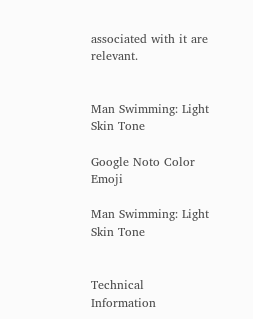associated with it are relevant.


Man Swimming: Light Skin Tone

Google Noto Color Emoji

Man Swimming: Light Skin Tone


Technical Information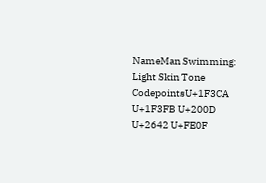NameMan Swimming: Light Skin Tone
CodepointsU+1F3CA U+1F3FB U+200D U+2642 U+FE0F